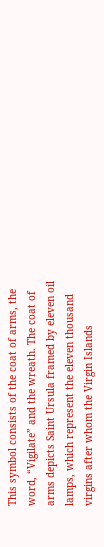This symbol consists of the coat of arms, the word, “Vigilate” and the wreath. The coat of arms depicts Saint Ursula framed by eleven oil lamps, which represent the eleven thousand virgins after whom the Virgin Islands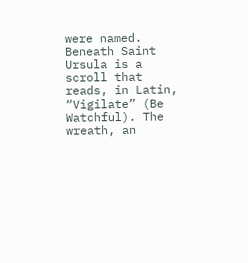were named. Beneath Saint Ursula is a scroll that reads, in Latin, “Vigilate” (Be Watchful). The wreath, an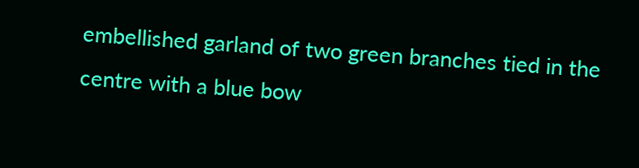embellished garland of two green branches tied in the centre with a blue bow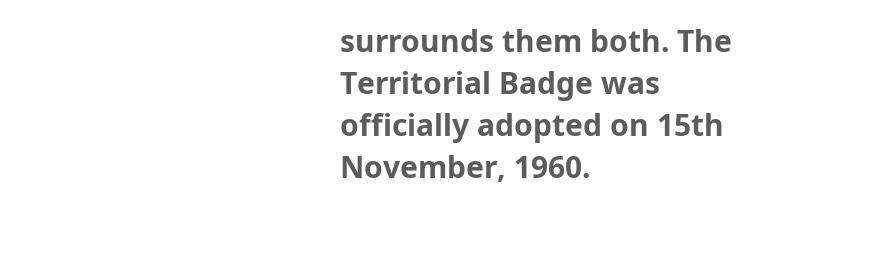surrounds them both. The Territorial Badge was officially adopted on 15th November, 1960.